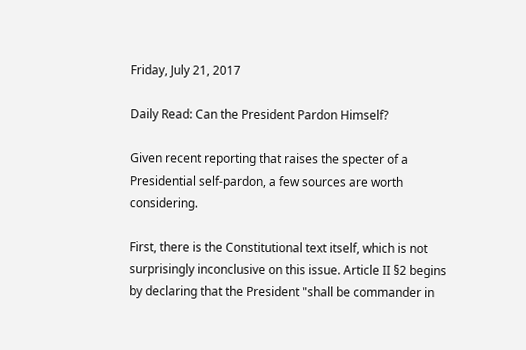Friday, July 21, 2017

Daily Read: Can the President Pardon Himself?

Given recent reporting that raises the specter of a Presidential self-pardon, a few sources are worth considering.

First, there is the Constitutional text itself, which is not surprisingly inconclusive on this issue. Article II §2 begins by declaring that the President "shall be commander in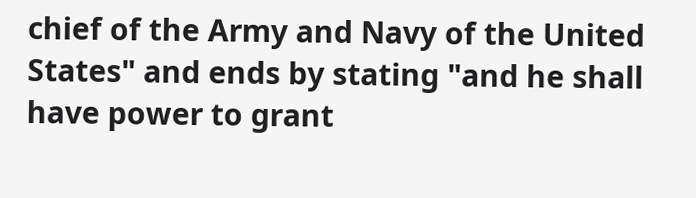chief of the Army and Navy of the United States" and ends by stating "and he shall have power to grant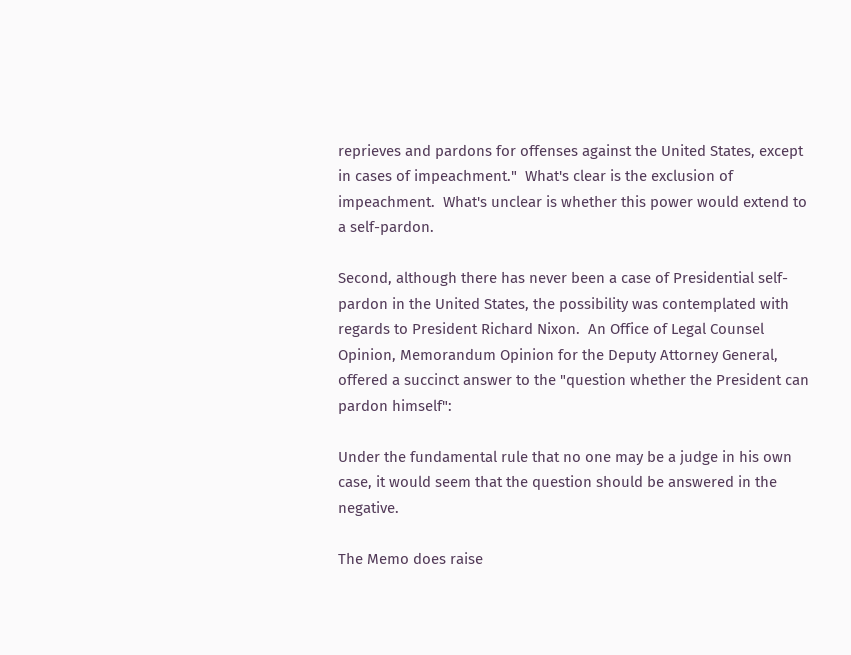reprieves and pardons for offenses against the United States, except in cases of impeachment."  What's clear is the exclusion of impeachment.  What's unclear is whether this power would extend to a self-pardon.

Second, although there has never been a case of Presidential self-pardon in the United States, the possibility was contemplated with regards to President Richard Nixon.  An Office of Legal Counsel Opinion, Memorandum Opinion for the Deputy Attorney General, offered a succinct answer to the "question whether the President can pardon himself":

Under the fundamental rule that no one may be a judge in his own case, it would seem that the question should be answered in the negative.

The Memo does raise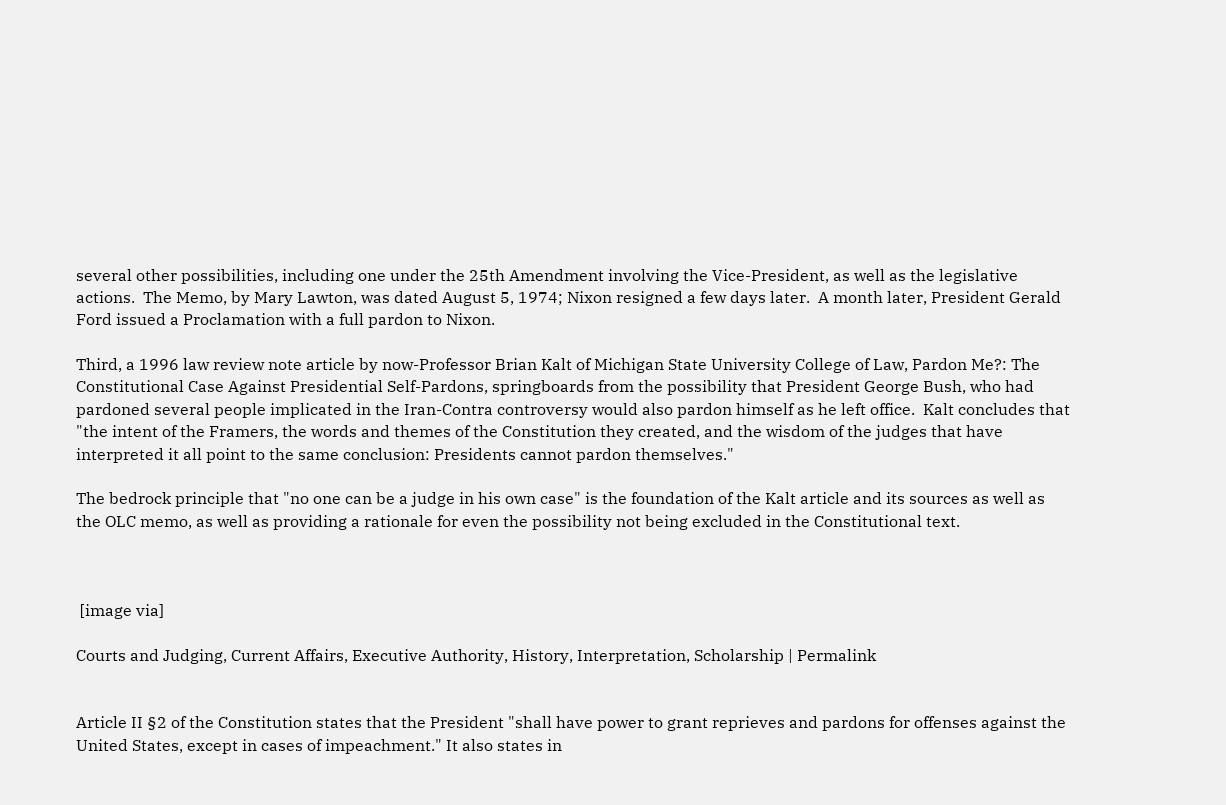several other possibilities, including one under the 25th Amendment involving the Vice-President, as well as the legislative actions.  The Memo, by Mary Lawton, was dated August 5, 1974; Nixon resigned a few days later.  A month later, President Gerald Ford issued a Proclamation with a full pardon to Nixon.

Third, a 1996 law review note article by now-Professor Brian Kalt of Michigan State University College of Law, Pardon Me?: The Constitutional Case Against Presidential Self-Pardons, springboards from the possibility that President George Bush, who had pardoned several people implicated in the Iran-Contra controversy would also pardon himself as he left office.  Kalt concludes that "the intent of the Framers, the words and themes of the Constitution they created, and the wisdom of the judges that have interpreted it all point to the same conclusion: Presidents cannot pardon themselves."

The bedrock principle that "no one can be a judge in his own case" is the foundation of the Kalt article and its sources as well as the OLC memo, as well as providing a rationale for even the possibility not being excluded in the Constitutional text.



 [image via]

Courts and Judging, Current Affairs, Executive Authority, History, Interpretation, Scholarship | Permalink


Article II §2 of the Constitution states that the President "shall have power to grant reprieves and pardons for offenses against the United States, except in cases of impeachment." It also states in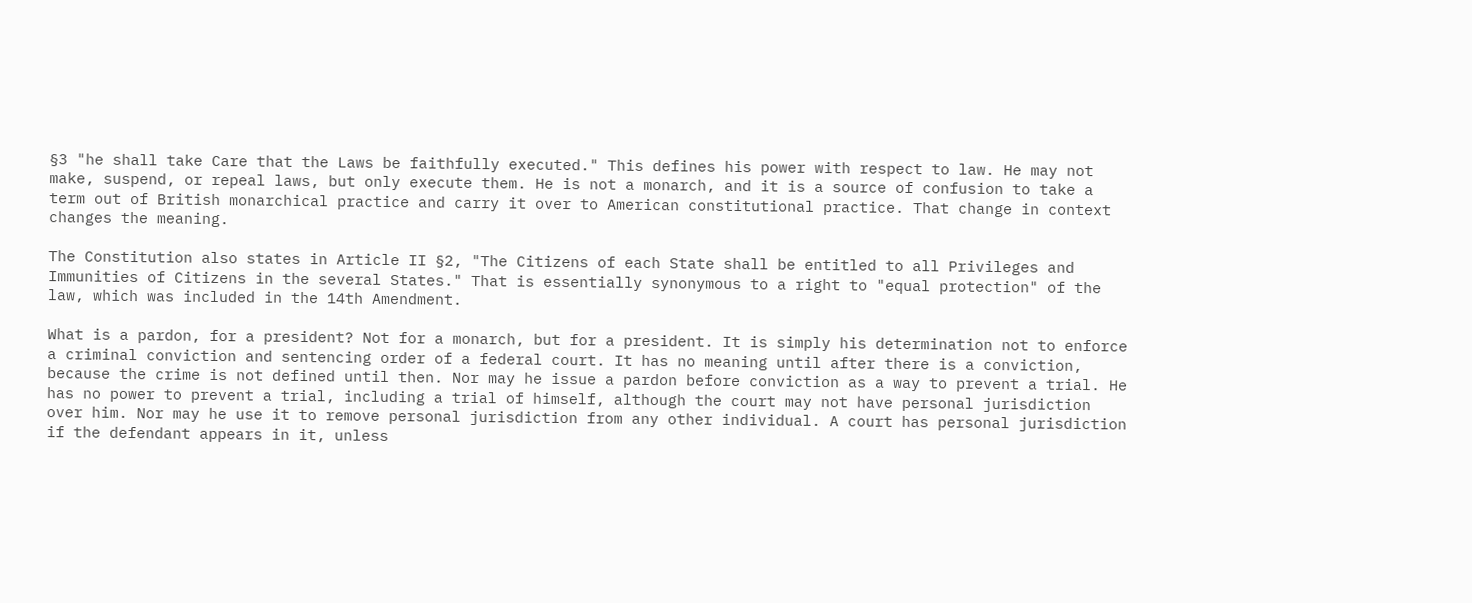§3 "he shall take Care that the Laws be faithfully executed." This defines his power with respect to law. He may not make, suspend, or repeal laws, but only execute them. He is not a monarch, and it is a source of confusion to take a term out of British monarchical practice and carry it over to American constitutional practice. That change in context changes the meaning.

The Constitution also states in Article II §2, "The Citizens of each State shall be entitled to all Privileges and Immunities of Citizens in the several States." That is essentially synonymous to a right to "equal protection" of the law, which was included in the 14th Amendment.

What is a pardon, for a president? Not for a monarch, but for a president. It is simply his determination not to enforce a criminal conviction and sentencing order of a federal court. It has no meaning until after there is a conviction, because the crime is not defined until then. Nor may he issue a pardon before conviction as a way to prevent a trial. He has no power to prevent a trial, including a trial of himself, although the court may not have personal jurisdiction over him. Nor may he use it to remove personal jurisdiction from any other individual. A court has personal jurisdiction if the defendant appears in it, unless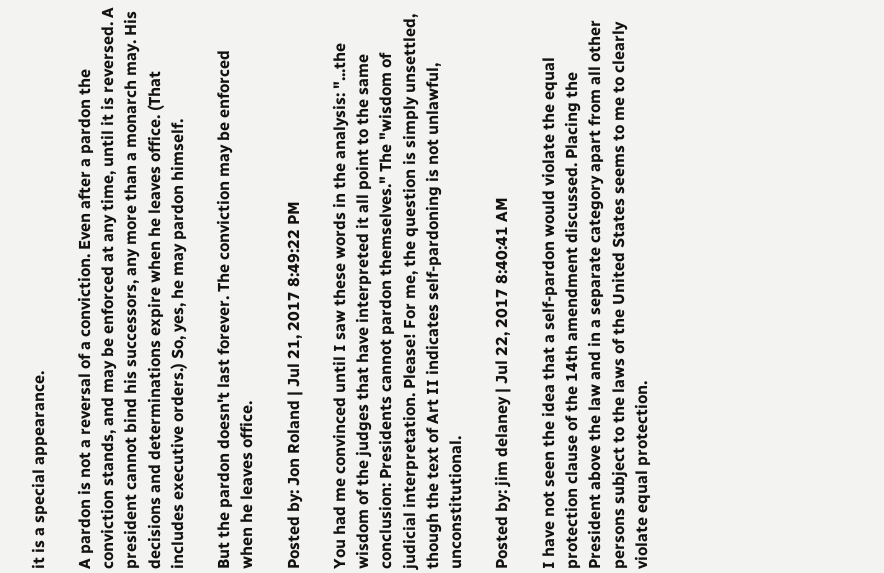it is a special appearance.

A pardon is not a reversal of a conviction. Even after a pardon the conviction stands, and may be enforced at any time, until it is reversed. A president cannot bind his successors, any more than a monarch may. His decisions and determinations expire when he leaves office. (That includes executive orders.) So, yes, he may pardon himself.

But the pardon doesn't last forever. The conviction may be enforced when he leaves office.

Posted by: Jon Roland | Jul 21, 2017 8:49:22 PM

You had me convinced until I saw these words in the analysis: "...the wisdom of the judges that have interpreted it all point to the same conclusion: Presidents cannot pardon themselves." The "wisdom of judicial interpretation. Please! For me, the question is simply unsettled, though the text of Art II indicates self-pardoning is not unlawful, unconstitutional.

Posted by: jim delaney | Jul 22, 2017 8:40:41 AM

I have not seen the idea that a self-pardon would violate the equal protection clause of the 14th amendment discussed. Placing the President above the law and in a separate category apart from all other persons subject to the laws of the United States seems to me to clearly violate equal protection.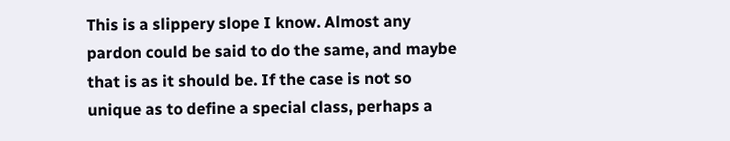This is a slippery slope I know. Almost any pardon could be said to do the same, and maybe that is as it should be. If the case is not so unique as to define a special class, perhaps a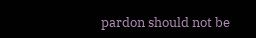pardon should not be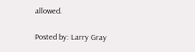allowed.

Posted by: Larry Gray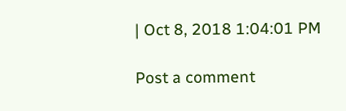| Oct 8, 2018 1:04:01 PM

Post a comment